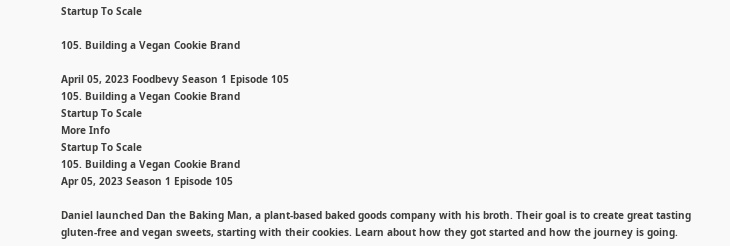Startup To Scale

105. Building a Vegan Cookie Brand

April 05, 2023 Foodbevy Season 1 Episode 105
105. Building a Vegan Cookie Brand
Startup To Scale
More Info
Startup To Scale
105. Building a Vegan Cookie Brand
Apr 05, 2023 Season 1 Episode 105

Daniel launched Dan the Baking Man, a plant-based baked goods company with his broth. Their goal is to create great tasting gluten-free and vegan sweets, starting with their cookies. Learn about how they got started and how the journey is going.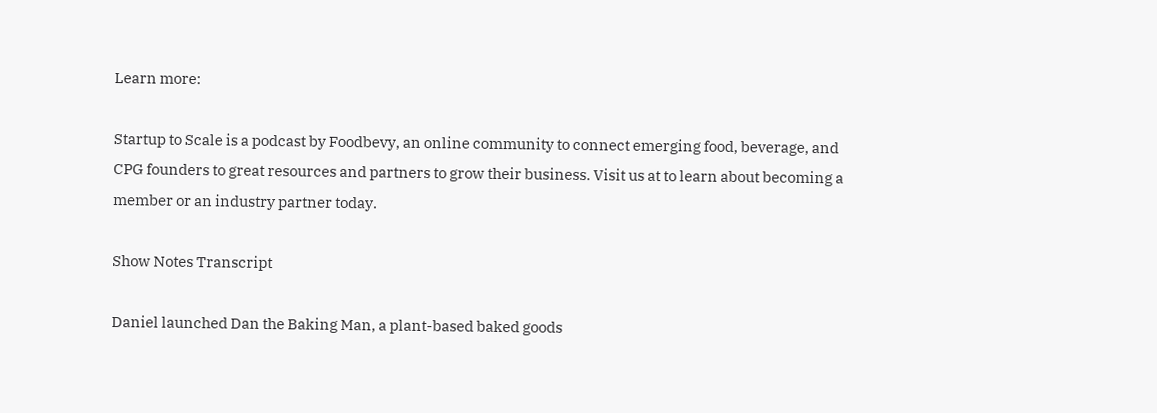Learn more:

Startup to Scale is a podcast by Foodbevy, an online community to connect emerging food, beverage, and CPG founders to great resources and partners to grow their business. Visit us at to learn about becoming a member or an industry partner today.

Show Notes Transcript

Daniel launched Dan the Baking Man, a plant-based baked goods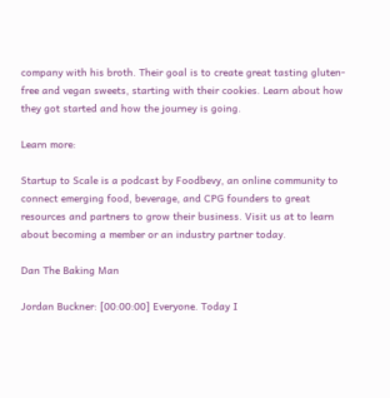company with his broth. Their goal is to create great tasting gluten-free and vegan sweets, starting with their cookies. Learn about how they got started and how the journey is going.

Learn more:

Startup to Scale is a podcast by Foodbevy, an online community to connect emerging food, beverage, and CPG founders to great resources and partners to grow their business. Visit us at to learn about becoming a member or an industry partner today.

Dan The Baking Man

Jordan Buckner: [00:00:00] Everyone. Today I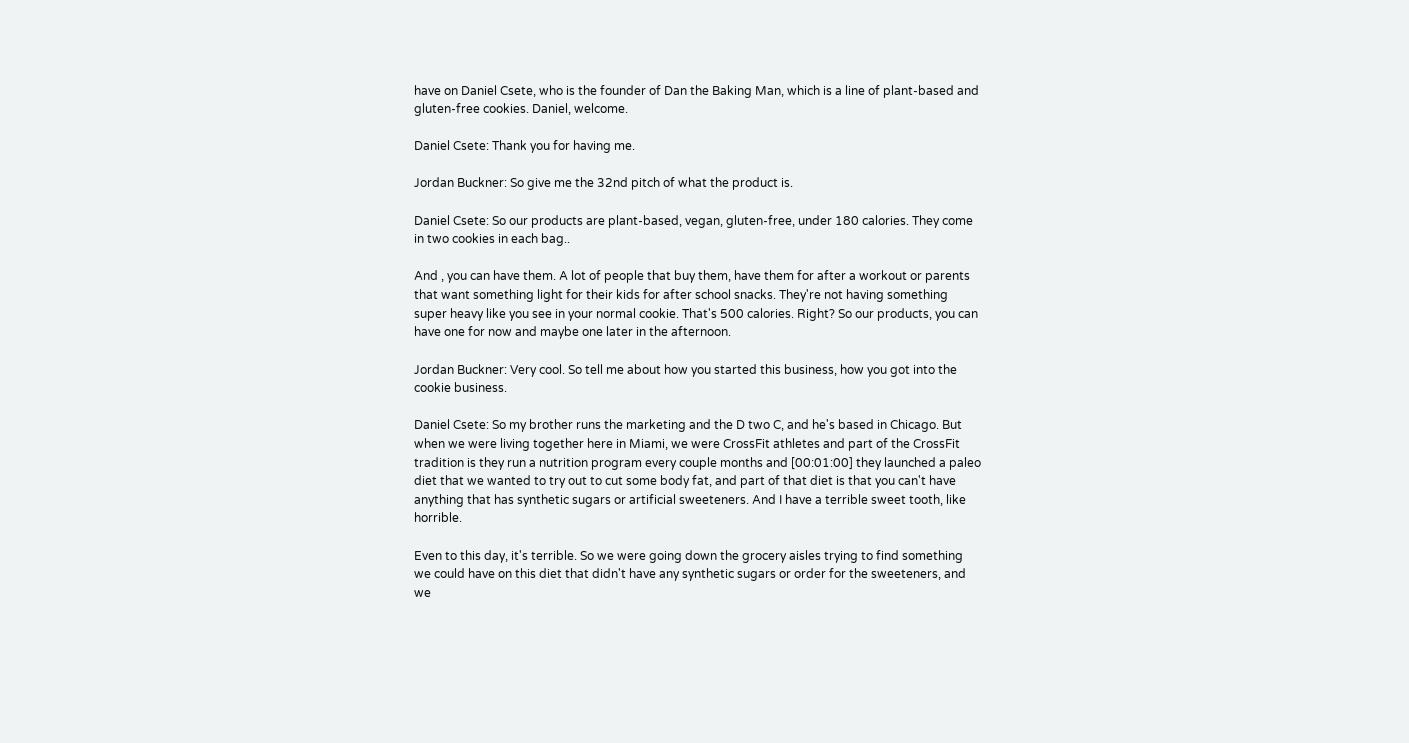have on Daniel Csete, who is the founder of Dan the Baking Man, which is a line of plant-based and gluten-free cookies. Daniel, welcome.

Daniel Csete: Thank you for having me.

Jordan Buckner: So give me the 32nd pitch of what the product is.

Daniel Csete: So our products are plant-based, vegan, gluten-free, under 180 calories. They come in two cookies in each bag..

And , you can have them. A lot of people that buy them, have them for after a workout or parents that want something light for their kids for after school snacks. They're not having something super heavy like you see in your normal cookie. That's 500 calories. Right? So our products, you can have one for now and maybe one later in the afternoon.

Jordan Buckner: Very cool. So tell me about how you started this business, how you got into the cookie business.

Daniel Csete: So my brother runs the marketing and the D two C, and he's based in Chicago. But when we were living together here in Miami, we were CrossFit athletes and part of the CrossFit tradition is they run a nutrition program every couple months and [00:01:00] they launched a paleo diet that we wanted to try out to cut some body fat, and part of that diet is that you can't have anything that has synthetic sugars or artificial sweeteners. And I have a terrible sweet tooth, like horrible.

Even to this day, it's terrible. So we were going down the grocery aisles trying to find something we could have on this diet that didn't have any synthetic sugars or order for the sweeteners, and we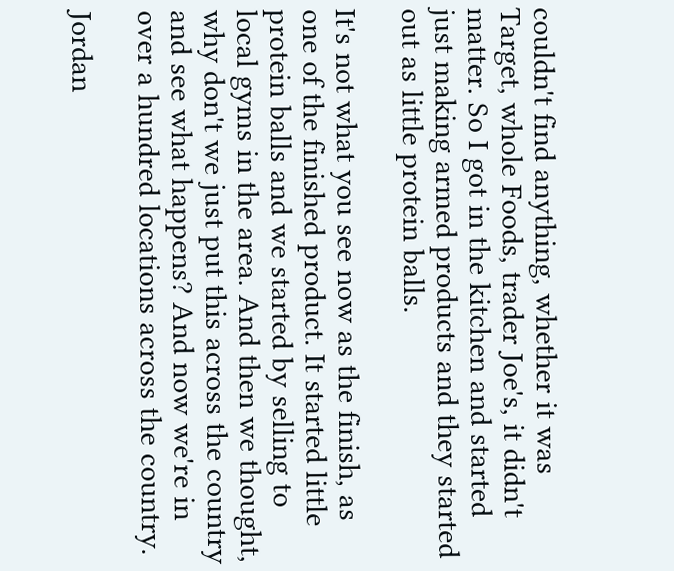couldn't find anything, whether it was Target, whole Foods, trader Joe's, it didn't matter. So I got in the kitchen and started just making armed products and they started out as little protein balls.

It's not what you see now as the finish, as one of the finished product. It started little protein balls and we started by selling to local gyms in the area. And then we thought, why don't we just put this across the country and see what happens? And now we're in over a hundred locations across the country.

Jordan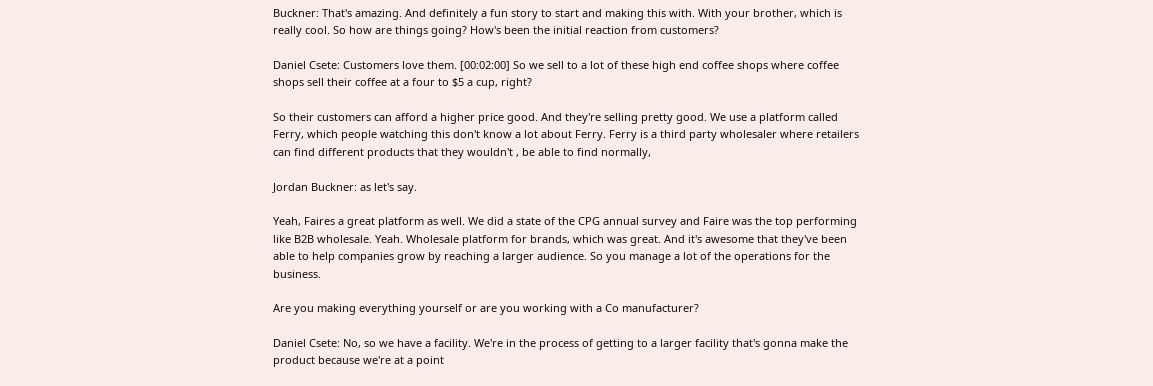Buckner: That's amazing. And definitely a fun story to start and making this with. With your brother, which is really cool. So how are things going? How's been the initial reaction from customers?

Daniel Csete: Customers love them. [00:02:00] So we sell to a lot of these high end coffee shops where coffee shops sell their coffee at a four to $5 a cup, right?

So their customers can afford a higher price good. And they're selling pretty good. We use a platform called Ferry, which people watching this don't know a lot about Ferry. Ferry is a third party wholesaler where retailers can find different products that they wouldn't , be able to find normally,

Jordan Buckner: as let's say.

Yeah, Faires a great platform as well. We did a state of the CPG annual survey and Faire was the top performing like B2B wholesale. Yeah. Wholesale platform for brands, which was great. And it's awesome that they've been able to help companies grow by reaching a larger audience. So you manage a lot of the operations for the business.

Are you making everything yourself or are you working with a Co manufacturer?

Daniel Csete: No, so we have a facility. We're in the process of getting to a larger facility that's gonna make the product because we're at a point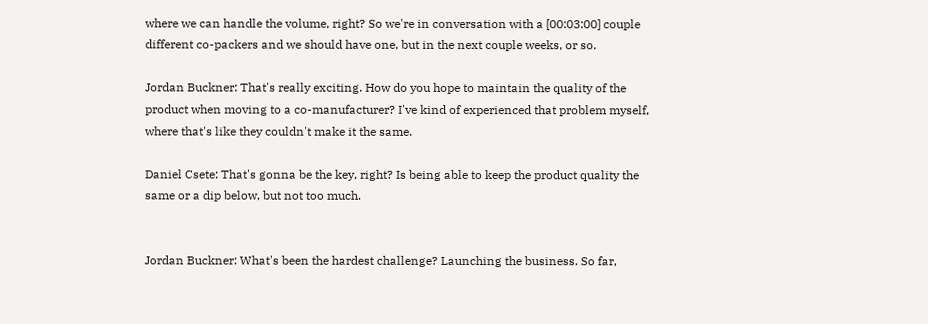where we can handle the volume, right? So we're in conversation with a [00:03:00] couple different co-packers and we should have one, but in the next couple weeks, or so.

Jordan Buckner: That's really exciting. How do you hope to maintain the quality of the product when moving to a co-manufacturer? I've kind of experienced that problem myself, where that's like they couldn't make it the same.

Daniel Csete: That's gonna be the key, right? Is being able to keep the product quality the same or a dip below, but not too much.


Jordan Buckner: What's been the hardest challenge? Launching the business. So far,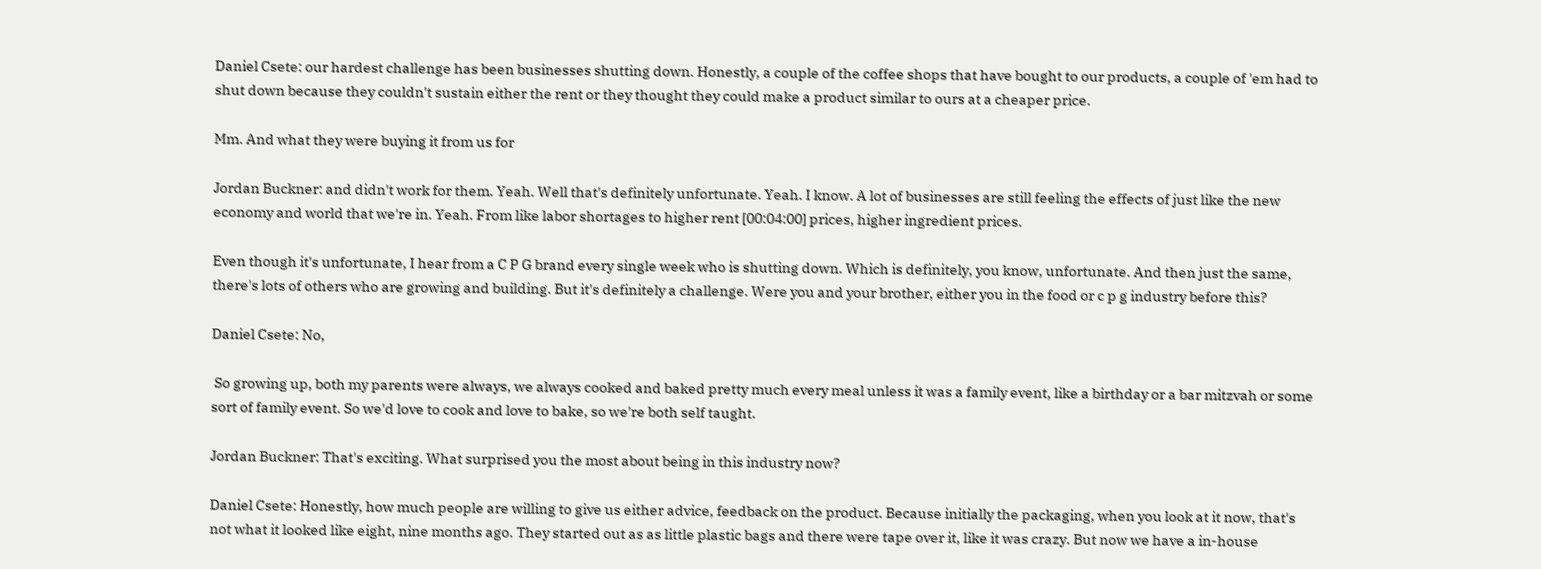Daniel Csete: our hardest challenge has been businesses shutting down. Honestly, a couple of the coffee shops that have bought to our products, a couple of 'em had to shut down because they couldn't sustain either the rent or they thought they could make a product similar to ours at a cheaper price.

Mm. And what they were buying it from us for

Jordan Buckner: and didn't work for them. Yeah. Well that's definitely unfortunate. Yeah. I know. A lot of businesses are still feeling the effects of just like the new economy and world that we're in. Yeah. From like labor shortages to higher rent [00:04:00] prices, higher ingredient prices.

Even though it's unfortunate, I hear from a C P G brand every single week who is shutting down. Which is definitely, you know, unfortunate. And then just the same, there's lots of others who are growing and building. But it's definitely a challenge. Were you and your brother, either you in the food or c p g industry before this?

Daniel Csete: No,

 So growing up, both my parents were always, we always cooked and baked pretty much every meal unless it was a family event, like a birthday or a bar mitzvah or some sort of family event. So we'd love to cook and love to bake, so we're both self taught.

Jordan Buckner: That's exciting. What surprised you the most about being in this industry now?

Daniel Csete: Honestly, how much people are willing to give us either advice, feedback on the product. Because initially the packaging, when you look at it now, that's not what it looked like eight, nine months ago. They started out as as little plastic bags and there were tape over it, like it was crazy. But now we have a in-house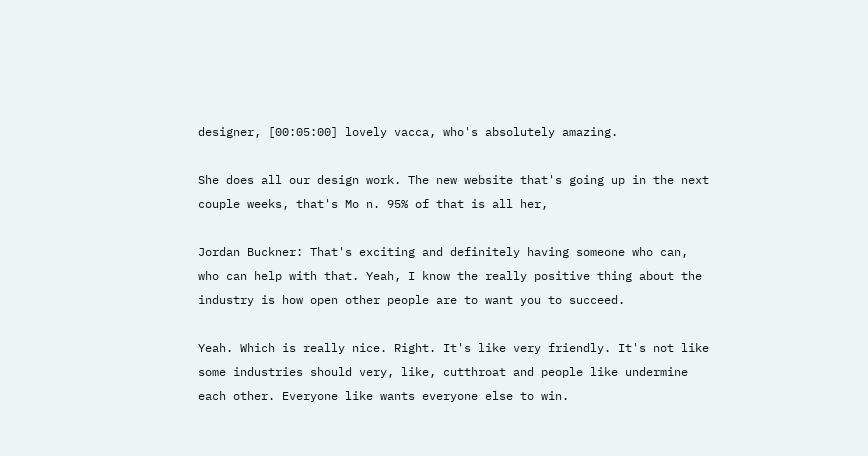designer, [00:05:00] lovely vacca, who's absolutely amazing.

She does all our design work. The new website that's going up in the next couple weeks, that's Mo n. 95% of that is all her,

Jordan Buckner: That's exciting and definitely having someone who can, who can help with that. Yeah, I know the really positive thing about the industry is how open other people are to want you to succeed.

Yeah. Which is really nice. Right. It's like very friendly. It's not like some industries should very, like, cutthroat and people like undermine each other. Everyone like wants everyone else to win.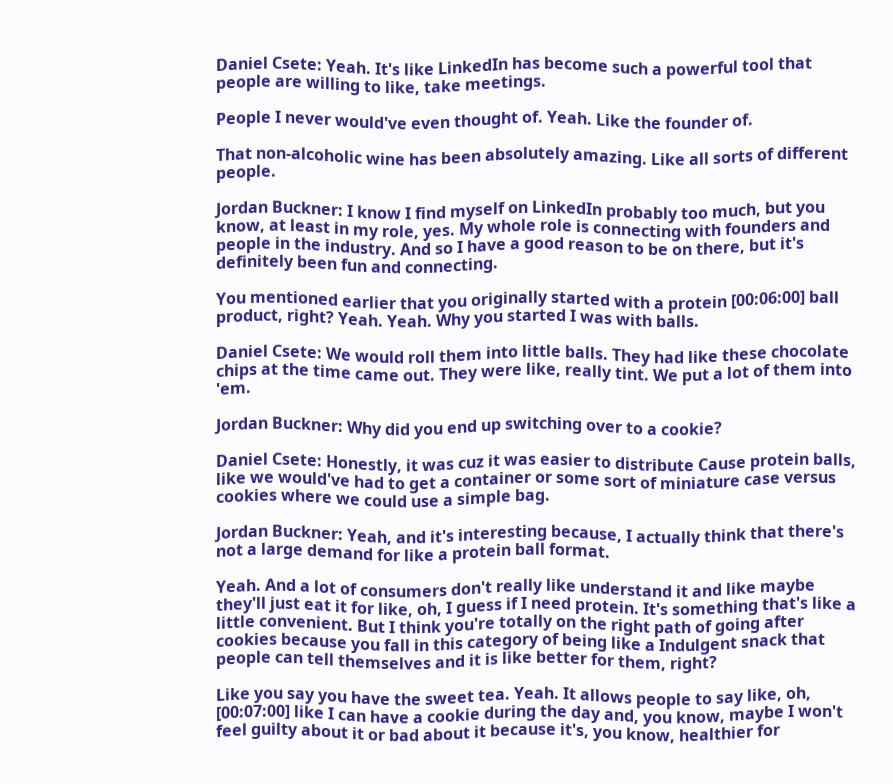Daniel Csete: Yeah. It's like LinkedIn has become such a powerful tool that people are willing to like, take meetings.

People I never would've even thought of. Yeah. Like the founder of.

That non-alcoholic wine has been absolutely amazing. Like all sorts of different people.

Jordan Buckner: I know I find myself on LinkedIn probably too much, but you know, at least in my role, yes. My whole role is connecting with founders and people in the industry. And so I have a good reason to be on there, but it's definitely been fun and connecting.

You mentioned earlier that you originally started with a protein [00:06:00] ball product, right? Yeah. Yeah. Why you started I was with balls.

Daniel Csete: We would roll them into little balls. They had like these chocolate chips at the time came out. They were like, really tint. We put a lot of them into 'em.

Jordan Buckner: Why did you end up switching over to a cookie?

Daniel Csete: Honestly, it was cuz it was easier to distribute Cause protein balls, like we would've had to get a container or some sort of miniature case versus cookies where we could use a simple bag.

Jordan Buckner: Yeah, and it's interesting because, I actually think that there's not a large demand for like a protein ball format.

Yeah. And a lot of consumers don't really like understand it and like maybe they'll just eat it for like, oh, I guess if I need protein. It's something that's like a little convenient. But I think you're totally on the right path of going after cookies because you fall in this category of being like a Indulgent snack that people can tell themselves and it is like better for them, right?

Like you say you have the sweet tea. Yeah. It allows people to say like, oh, [00:07:00] like I can have a cookie during the day and, you know, maybe I won't feel guilty about it or bad about it because it's, you know, healthier for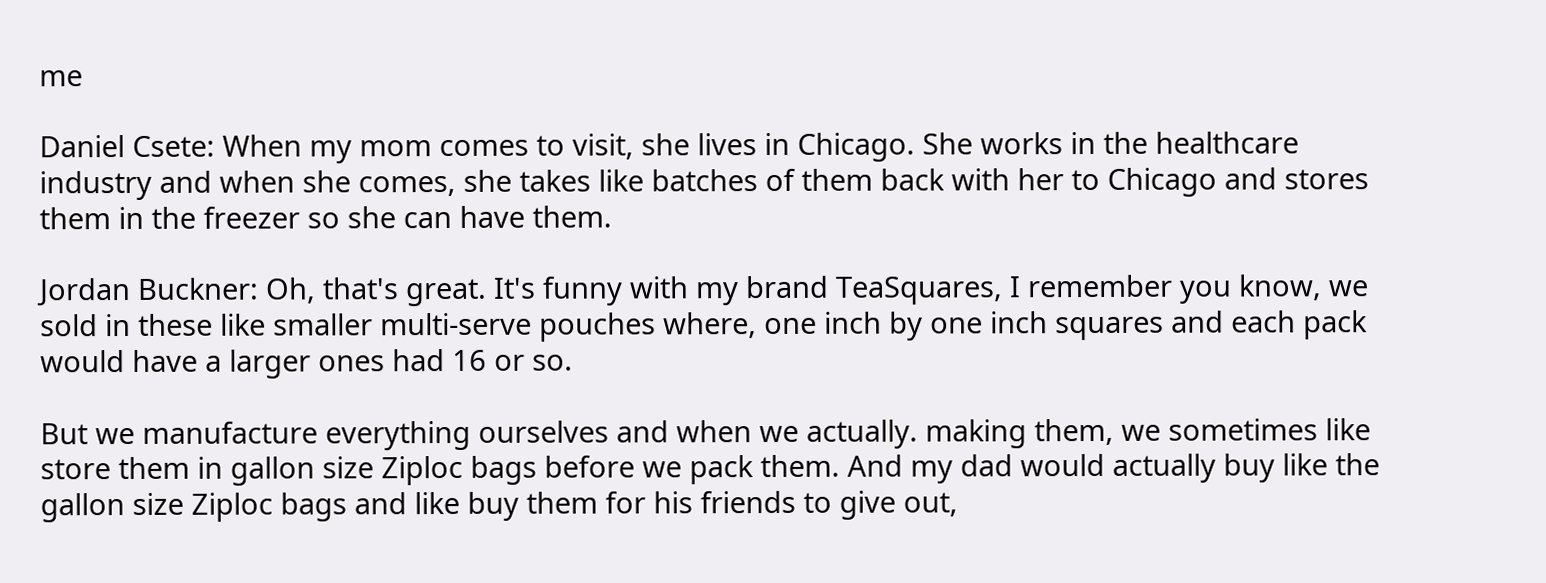me

Daniel Csete: When my mom comes to visit, she lives in Chicago. She works in the healthcare industry and when she comes, she takes like batches of them back with her to Chicago and stores them in the freezer so she can have them.

Jordan Buckner: Oh, that's great. It's funny with my brand TeaSquares, I remember you know, we sold in these like smaller multi-serve pouches where, one inch by one inch squares and each pack would have a larger ones had 16 or so.

But we manufacture everything ourselves and when we actually. making them, we sometimes like store them in gallon size Ziploc bags before we pack them. And my dad would actually buy like the gallon size Ziploc bags and like buy them for his friends to give out,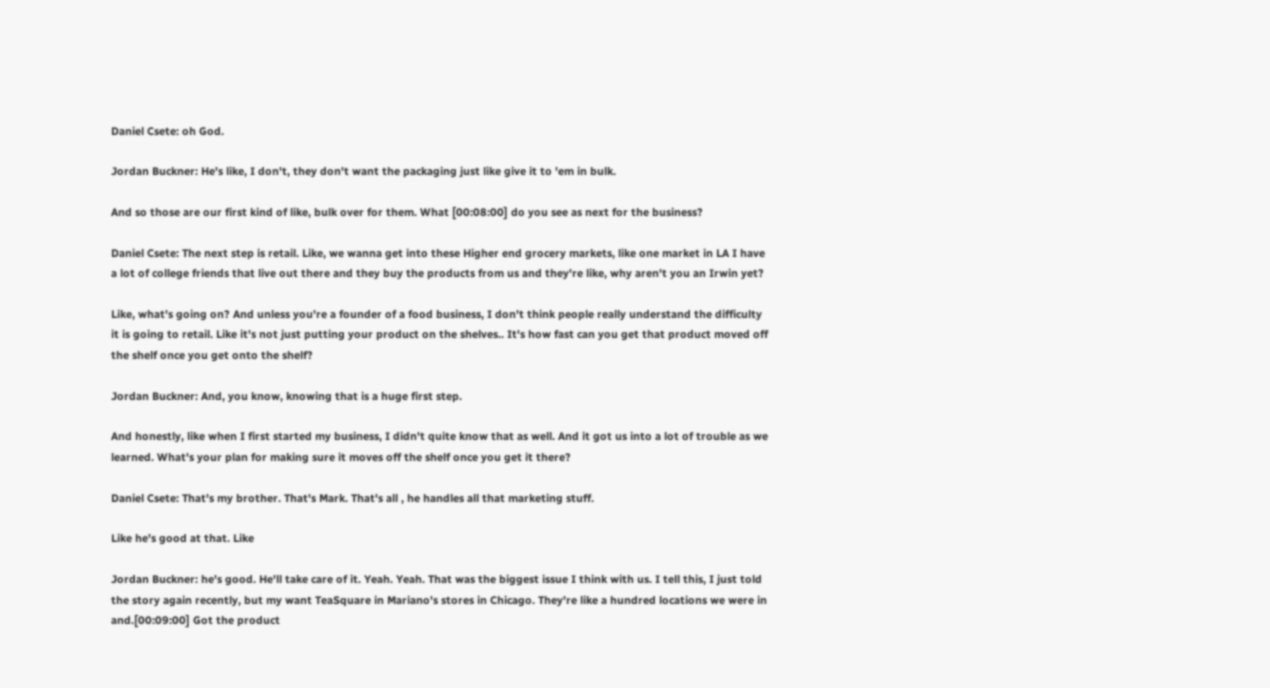Daniel Csete: oh God.

Jordan Buckner: He's like, I don't, they don't want the packaging just like give it to 'em in bulk.

And so those are our first kind of like, bulk over for them. What [00:08:00] do you see as next for the business?

Daniel Csete: The next step is retail. Like, we wanna get into these Higher end grocery markets, like one market in LA I have a lot of college friends that live out there and they buy the products from us and they're like, why aren't you an Irwin yet?

Like, what's going on? And unless you're a founder of a food business, I don't think people really understand the difficulty it is going to retail. Like it's not just putting your product on the shelves.. It's how fast can you get that product moved off the shelf once you get onto the shelf?

Jordan Buckner: And, you know, knowing that is a huge first step.

And honestly, like when I first started my business, I didn't quite know that as well. And it got us into a lot of trouble as we learned. What's your plan for making sure it moves off the shelf once you get it there?

Daniel Csete: That's my brother. That's Mark. That's all , he handles all that marketing stuff.

Like he's good at that. Like

Jordan Buckner: he's good. He'll take care of it. Yeah. Yeah. That was the biggest issue I think with us. I tell this, I just told the story again recently, but my want TeaSquare in Mariano's stores in Chicago. They're like a hundred locations we were in and.[00:09:00] Got the product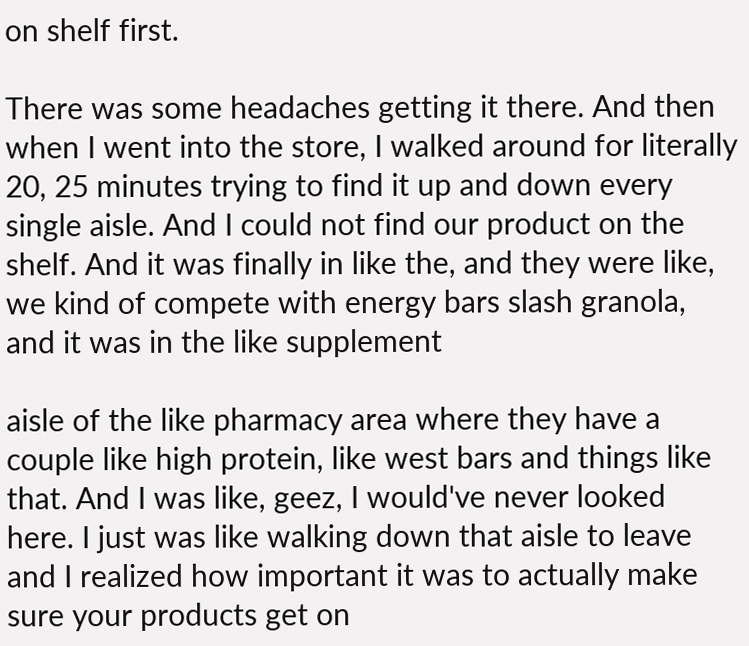on shelf first.

There was some headaches getting it there. And then when I went into the store, I walked around for literally 20, 25 minutes trying to find it up and down every single aisle. And I could not find our product on the shelf. And it was finally in like the, and they were like, we kind of compete with energy bars slash granola, and it was in the like supplement

aisle of the like pharmacy area where they have a couple like high protein, like west bars and things like that. And I was like, geez, I would've never looked here. I just was like walking down that aisle to leave and I realized how important it was to actually make sure your products get on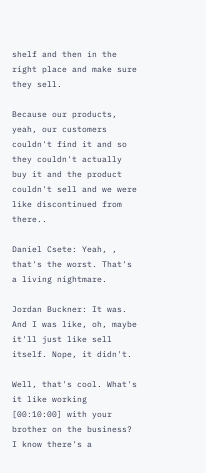shelf and then in the right place and make sure they sell.

Because our products, yeah, our customers couldn't find it and so they couldn't actually buy it and the product couldn't sell and we were like discontinued from there..

Daniel Csete: Yeah, , that's the worst. That's a living nightmare.

Jordan Buckner: It was. And I was like, oh, maybe it'll just like sell itself. Nope, it didn't.

Well, that's cool. What's it like working [00:10:00] with your brother on the business? I know there's a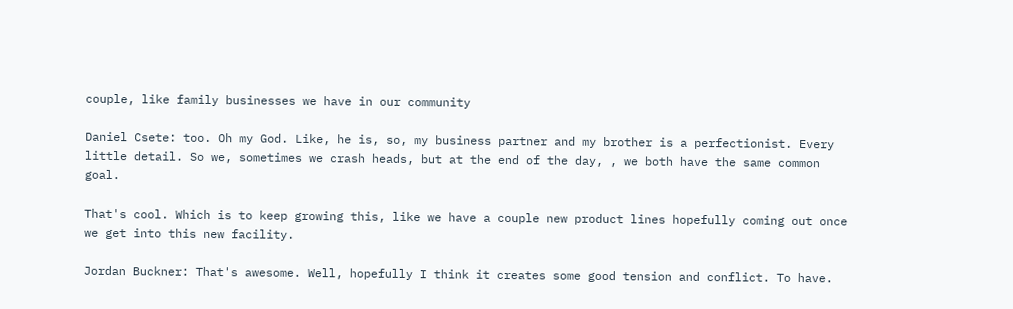couple, like family businesses we have in our community

Daniel Csete: too. Oh my God. Like, he is, so, my business partner and my brother is a perfectionist. Every little detail. So we, sometimes we crash heads, but at the end of the day, , we both have the same common goal.

That's cool. Which is to keep growing this, like we have a couple new product lines hopefully coming out once we get into this new facility.

Jordan Buckner: That's awesome. Well, hopefully I think it creates some good tension and conflict. To have.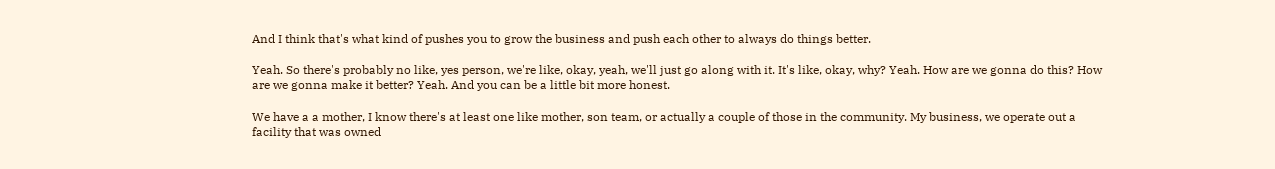And I think that's what kind of pushes you to grow the business and push each other to always do things better.

Yeah. So there's probably no like, yes person, we're like, okay, yeah, we'll just go along with it. It's like, okay, why? Yeah. How are we gonna do this? How are we gonna make it better? Yeah. And you can be a little bit more honest.

We have a a mother, I know there's at least one like mother, son team, or actually a couple of those in the community. My business, we operate out a facility that was owned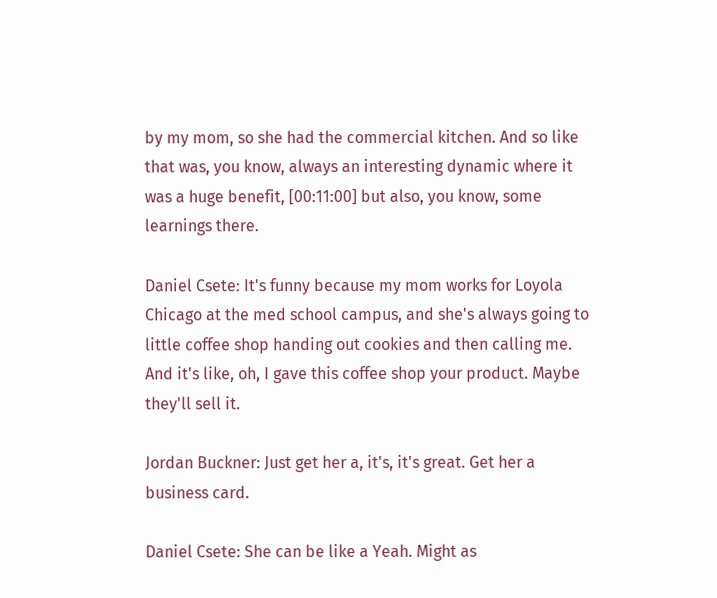by my mom, so she had the commercial kitchen. And so like that was, you know, always an interesting dynamic where it was a huge benefit, [00:11:00] but also, you know, some learnings there.

Daniel Csete: It's funny because my mom works for Loyola Chicago at the med school campus, and she's always going to little coffee shop handing out cookies and then calling me. And it's like, oh, I gave this coffee shop your product. Maybe they'll sell it.

Jordan Buckner: Just get her a, it's, it's great. Get her a business card.

Daniel Csete: She can be like a Yeah. Might as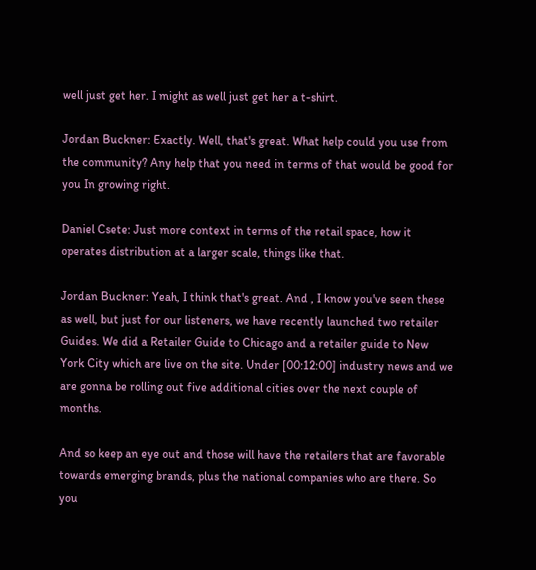well just get her. I might as well just get her a t-shirt.

Jordan Buckner: Exactly. Well, that's great. What help could you use from the community? Any help that you need in terms of that would be good for you In growing right.

Daniel Csete: Just more context in terms of the retail space, how it operates distribution at a larger scale, things like that.

Jordan Buckner: Yeah, I think that's great. And , I know you've seen these as well, but just for our listeners, we have recently launched two retailer Guides. We did a Retailer Guide to Chicago and a retailer guide to New York City which are live on the site. Under [00:12:00] industry news and we are gonna be rolling out five additional cities over the next couple of months.

And so keep an eye out and those will have the retailers that are favorable towards emerging brands, plus the national companies who are there. So you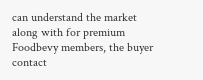can understand the market along with for premium Foodbevy members, the buyer contact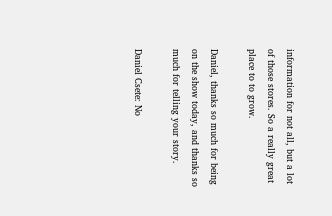information for not all, but a lot of those stores. So a really great place to to grow.

Daniel, thanks so much for being on the show today, and thanks so much for telling your story.

Daniel Csete: No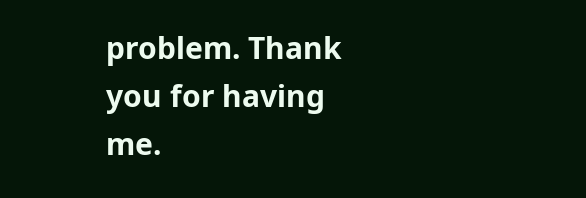problem. Thank you for having me.